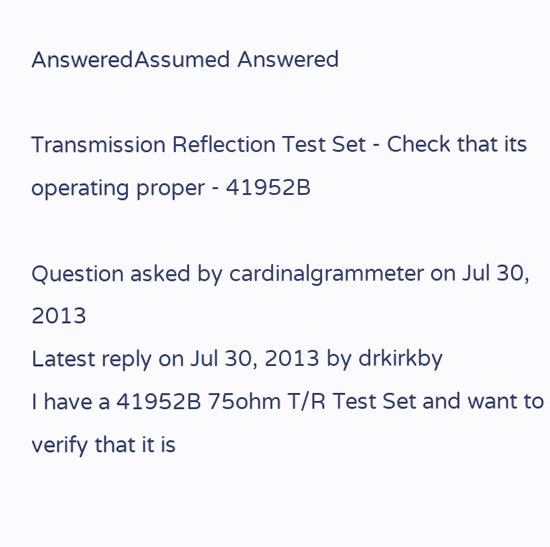AnsweredAssumed Answered

Transmission Reflection Test Set - Check that its operating proper - 41952B

Question asked by cardinalgrammeter on Jul 30, 2013
Latest reply on Jul 30, 2013 by drkirkby
I have a 41952B 75ohm T/R Test Set and want to verify that it is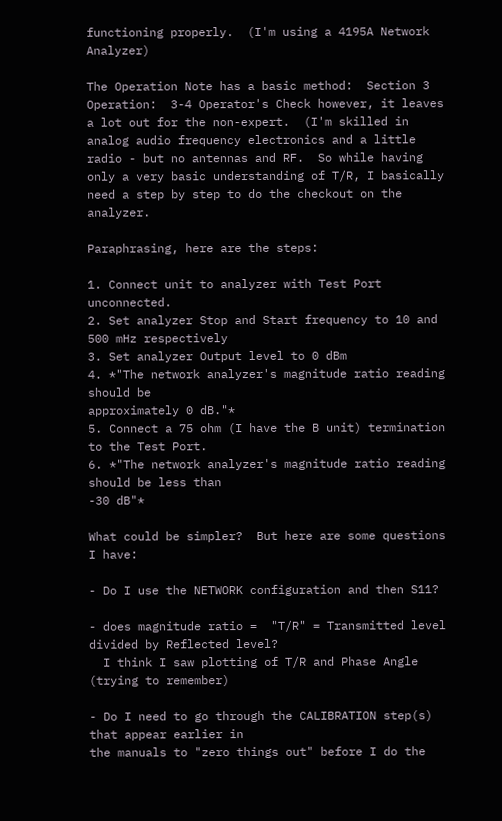functioning properly.  (I'm using a 4195A Network Analyzer)

The Operation Note has a basic method:  Section 3 Operation:  3-4 Operator's Check however, it leaves a lot out for the non-expert.  (I'm skilled in analog audio frequency electronics and a little radio - but no antennas and RF.  So while having only a very basic understanding of T/R, I basically need a step by step to do the checkout on the analyzer.

Paraphrasing, here are the steps:

1. Connect unit to analyzer with Test Port unconnected.
2. Set analyzer Stop and Start frequency to 10 and 500 mHz respectively
3. Set analyzer Output level to 0 dBm
4. *"The network analyzer's magnitude ratio reading should be
approximately 0 dB."*
5. Connect a 75 ohm (I have the B unit) termination to the Test Port.
6. *"The network analyzer's magnitude ratio reading should be less than
-30 dB"*

What could be simpler?  But here are some questions I have:

- Do I use the NETWORK configuration and then S11?

- does magnitude ratio =  "T/R" = Transmitted level divided by Reflected level?
  I think I saw plotting of T/R and Phase Angle (trying to remember)

- Do I need to go through the CALIBRATION step(s) that appear earlier in
the manuals to "zero things out" before I do the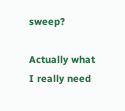sweep?

Actually what I really need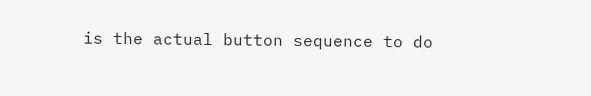is the actual button sequence to do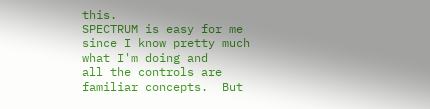this.
SPECTRUM is easy for me since I know pretty much what I'm doing and
all the controls are familiar concepts.  But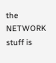the NETWORK stuff is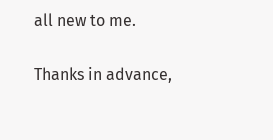all new to me.

Thanks in advance,